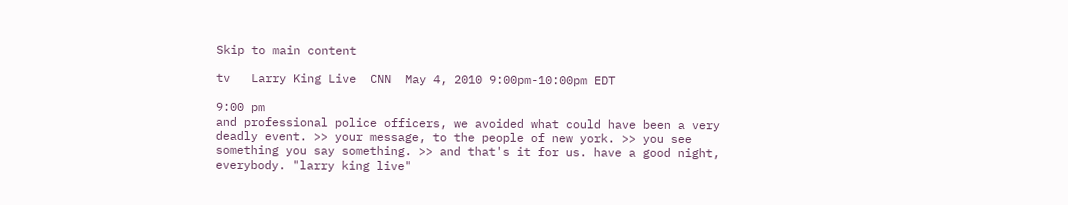Skip to main content

tv   Larry King Live  CNN  May 4, 2010 9:00pm-10:00pm EDT

9:00 pm
and professional police officers, we avoided what could have been a very deadly event. >> your message, to the people of new york. >> you see something you say something. >> and that's it for us. have a good night, everybody. "larry king live"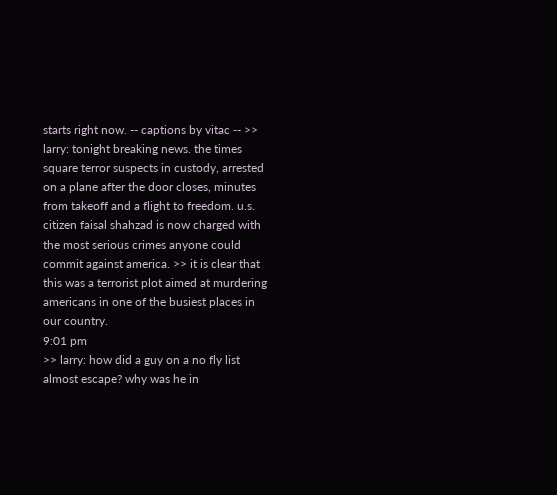starts right now. -- captions by vitac -- >> larry: tonight breaking news. the times square terror suspects in custody, arrested on a plane after the door closes, minutes from takeoff and a flight to freedom. u.s. citizen faisal shahzad is now charged with the most serious crimes anyone could commit against america. >> it is clear that this was a terrorist plot aimed at murdering americans in one of the busiest places in our country.
9:01 pm
>> larry: how did a guy on a no fly list almost escape? why was he in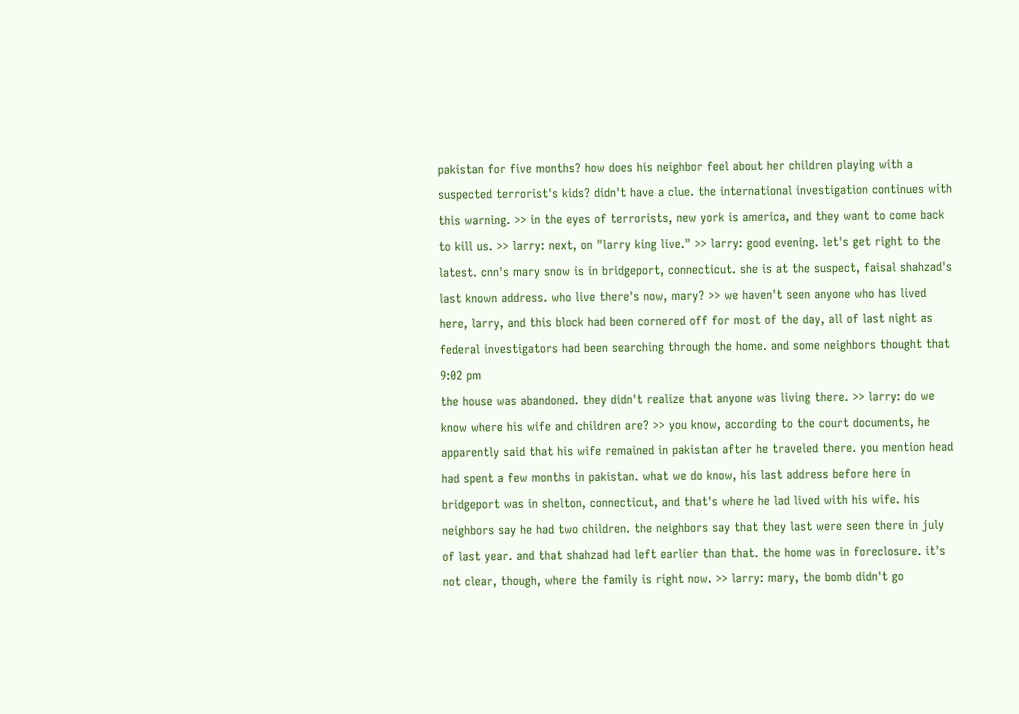pakistan for five months? how does his neighbor feel about her children playing with a suspected terrorist's kids? didn't have a clue. the international investigation continues with this warning. >> in the eyes of terrorists, new york is america, and they want to come back to kill us. >> larry: next, on "larry king live." >> larry: good evening. let's get right to the latest. cnn's mary snow is in bridgeport, connecticut. she is at the suspect, faisal shahzad's last known address. who live there's now, mary? >> we haven't seen anyone who has lived here, larry, and this block had been cornered off for most of the day, all of last night as federal investigators had been searching through the home. and some neighbors thought that
9:02 pm
the house was abandoned. they didn't realize that anyone was living there. >> larry: do we know where his wife and children are? >> you know, according to the court documents, he apparently said that his wife remained in pakistan after he traveled there. you mention head had spent a few months in pakistan. what we do know, his last address before here in bridgeport was in shelton, connecticut, and that's where he lad lived with his wife. his neighbors say he had two children. the neighbors say that they last were seen there in july of last year. and that shahzad had left earlier than that. the home was in foreclosure. it's not clear, though, where the family is right now. >> larry: mary, the bomb didn't go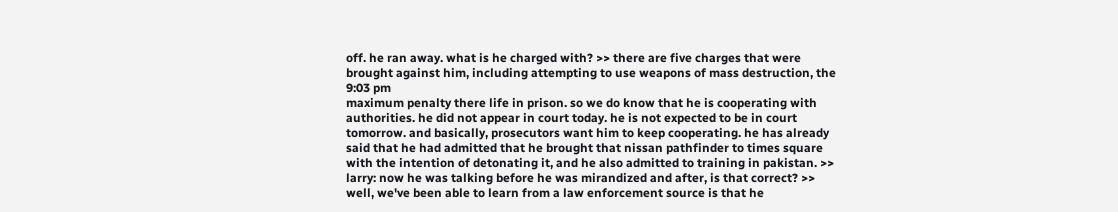off. he ran away. what is he charged with? >> there are five charges that were brought against him, including attempting to use weapons of mass destruction, the
9:03 pm
maximum penalty there life in prison. so we do know that he is cooperating with authorities. he did not appear in court today. he is not expected to be in court tomorrow. and basically, prosecutors want him to keep cooperating. he has already said that he had admitted that he brought that nissan pathfinder to times square with the intention of detonating it, and he also admitted to training in pakistan. >> larry: now he was talking before he was mirandized and after, is that correct? >> well, we've been able to learn from a law enforcement source is that he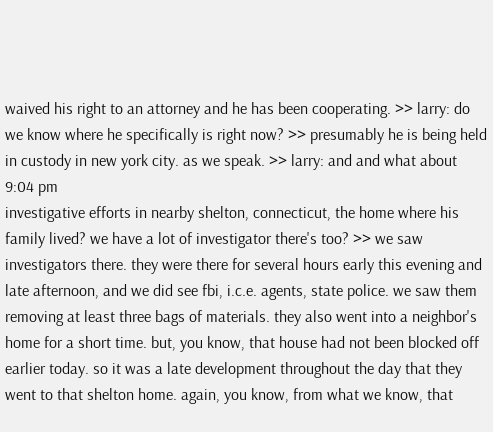waived his right to an attorney and he has been cooperating. >> larry: do we know where he specifically is right now? >> presumably he is being held in custody in new york city. as we speak. >> larry: and and what about
9:04 pm
investigative efforts in nearby shelton, connecticut, the home where his family lived? we have a lot of investigator there's too? >> we saw investigators there. they were there for several hours early this evening and late afternoon, and we did see fbi, i.c.e. agents, state police. we saw them removing at least three bags of materials. they also went into a neighbor's home for a short time. but, you know, that house had not been blocked off earlier today. so it was a late development throughout the day that they went to that shelton home. again, you know, from what we know, that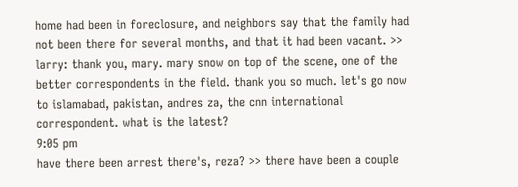home had been in foreclosure, and neighbors say that the family had not been there for several months, and that it had been vacant. >> larry: thank you, mary. mary snow on top of the scene, one of the better correspondents in the field. thank you so much. let's go now to islamabad, pakistan, andres za, the cnn international correspondent. what is the latest?
9:05 pm
have there been arrest there's, reza? >> there have been a couple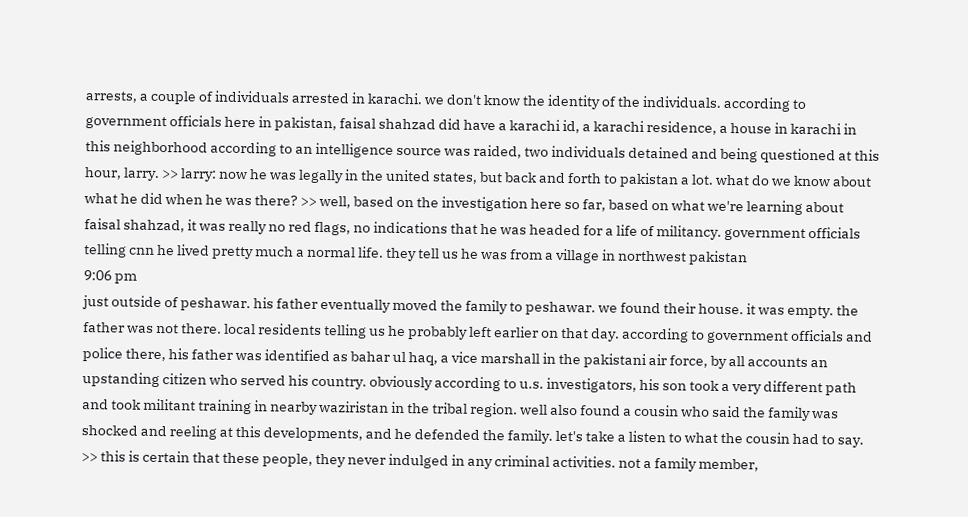arrests, a couple of individuals arrested in karachi. we don't know the identity of the individuals. according to government officials here in pakistan, faisal shahzad did have a karachi id, a karachi residence, a house in karachi in this neighborhood according to an intelligence source was raided, two individuals detained and being questioned at this hour, larry. >> larry: now he was legally in the united states, but back and forth to pakistan a lot. what do we know about what he did when he was there? >> well, based on the investigation here so far, based on what we're learning about faisal shahzad, it was really no red flags, no indications that he was headed for a life of militancy. government officials telling cnn he lived pretty much a normal life. they tell us he was from a village in northwest pakistan
9:06 pm
just outside of peshawar. his father eventually moved the family to peshawar. we found their house. it was empty. the father was not there. local residents telling us he probably left earlier on that day. according to government officials and police there, his father was identified as bahar ul haq, a vice marshall in the pakistani air force, by all accounts an upstanding citizen who served his country. obviously according to u.s. investigators, his son took a very different path and took militant training in nearby waziristan in the tribal region. well also found a cousin who said the family was shocked and reeling at this developments, and he defended the family. let's take a listen to what the cousin had to say. >> this is certain that these people, they never indulged in any criminal activities. not a family member,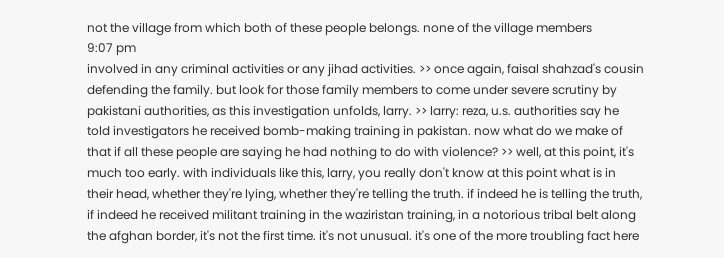not the village from which both of these people belongs. none of the village members
9:07 pm
involved in any criminal activities or any jihad activities. >> once again, faisal shahzad's cousin defending the family. but look for those family members to come under severe scrutiny by pakistani authorities, as this investigation unfolds, larry. >> larry: reza, u.s. authorities say he told investigators he received bomb-making training in pakistan. now what do we make of that if all these people are saying he had nothing to do with violence? >> well, at this point, it's much too early. with individuals like this, larry, you really don't know at this point what is in their head, whether they're lying, whether they're telling the truth. if indeed he is telling the truth, if indeed he received militant training in the waziristan training, in a notorious tribal belt along the afghan border, it's not the first time. it's not unusual. it's one of the more troubling fact here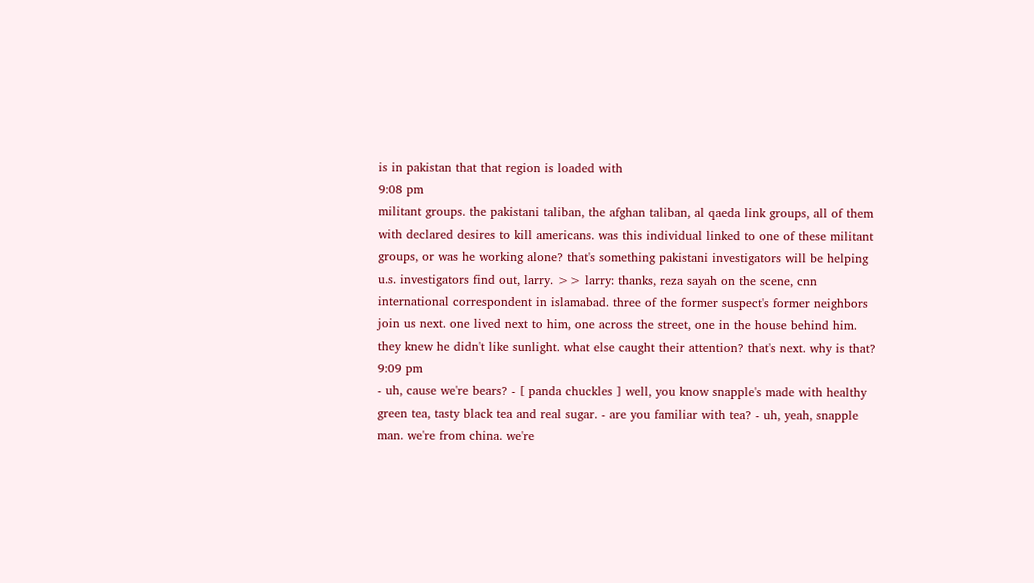is in pakistan that that region is loaded with
9:08 pm
militant groups. the pakistani taliban, the afghan taliban, al qaeda link groups, all of them with declared desires to kill americans. was this individual linked to one of these militant groups, or was he working alone? that's something pakistani investigators will be helping u.s. investigators find out, larry. >> larry: thanks, reza sayah on the scene, cnn international correspondent in islamabad. three of the former suspect's former neighbors join us next. one lived next to him, one across the street, one in the house behind him. they knew he didn't like sunlight. what else caught their attention? that's next. why is that?
9:09 pm
- uh, cause we're bears? - [ panda chuckles ] well, you know snapple's made with healthy green tea, tasty black tea and real sugar. - are you familiar with tea? - uh, yeah, snapple man. we're from china. we're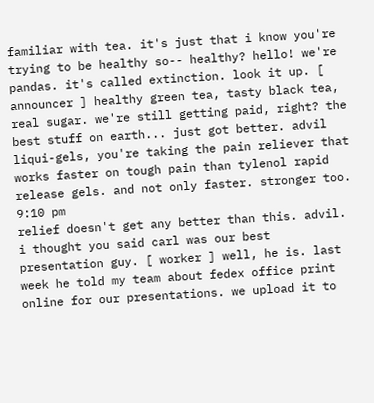familiar with tea. it's just that i know you're trying to be healthy so-- healthy? hello! we're pandas. it's called extinction. look it up. [ announcer ] healthy green tea, tasty black tea, real sugar. we're still getting paid, right? the best stuff on earth... just got better. advil liqui-gels, you're taking the pain reliever that works faster on tough pain than tylenol rapid release gels. and not only faster. stronger too.
9:10 pm
relief doesn't get any better than this. advil. i thought you said carl was our best presentation guy. [ worker ] well, he is. last week he told my team about fedex office print online for our presentations. we upload it to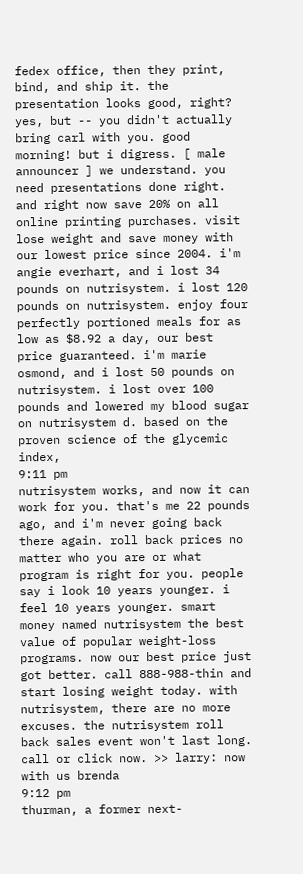fedex office, then they print, bind, and ship it. the presentation looks good, right? yes, but -- you didn't actually bring carl with you. good morning! but i digress. [ male announcer ] we understand. you need presentations done right. and right now save 20% on all online printing purchases. visit lose weight and save money with our lowest price since 2004. i'm angie everhart, and i lost 34 pounds on nutrisystem. i lost 120 pounds on nutrisystem. enjoy four perfectly portioned meals for as low as $8.92 a day, our best price guaranteed. i'm marie osmond, and i lost 50 pounds on nutrisystem. i lost over 100 pounds and lowered my blood sugar on nutrisystem d. based on the proven science of the glycemic index,
9:11 pm
nutrisystem works, and now it can work for you. that's me 22 pounds ago, and i'm never going back there again. roll back prices no matter who you are or what program is right for you. people say i look 10 years younger. i feel 10 years younger. smart money named nutrisystem the best value of popular weight-loss programs. now our best price just got better. call 888-988-thin and start losing weight today. with nutrisystem, there are no more excuses. the nutrisystem roll back sales event won't last long. call or click now. >> larry: now with us brenda
9:12 pm
thurman, a former next-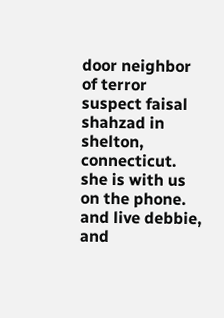door neighbor of terror suspect faisal shahzad in shelton, connecticut. she is with us on the phone. and live debbie, and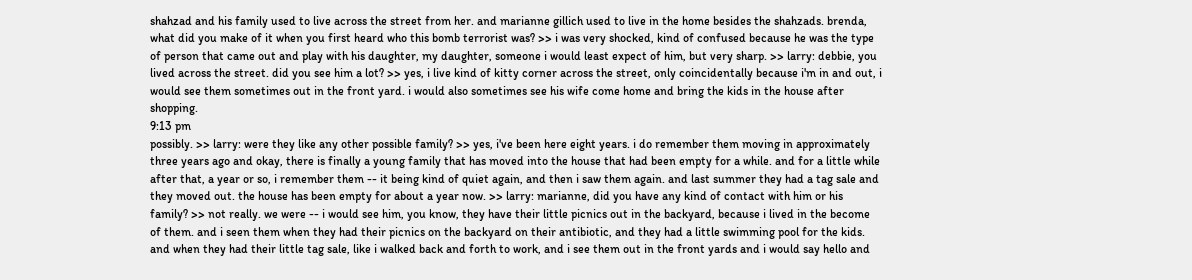shahzad and his family used to live across the street from her. and marianne gillich used to live in the home besides the shahzads. brenda, what did you make of it when you first heard who this bomb terrorist was? >> i was very shocked, kind of confused because he was the type of person that came out and play with his daughter, my daughter, someone i would least expect of him, but very sharp. >> larry: debbie, you lived across the street. did you see him a lot? >> yes, i live kind of kitty corner across the street, only coincidentally because i'm in and out, i would see them sometimes out in the front yard. i would also sometimes see his wife come home and bring the kids in the house after shopping.
9:13 pm
possibly. >> larry: were they like any other possible family? >> yes, i've been here eight years. i do remember them moving in approximately three years ago and okay, there is finally a young family that has moved into the house that had been empty for a while. and for a little while after that, a year or so, i remember them -- it being kind of quiet again, and then i saw them again. and last summer they had a tag sale and they moved out. the house has been empty for about a year now. >> larry: marianne, did you have any kind of contact with him or his family? >> not really. we were -- i would see him, you know, they have their little picnics out in the backyard, because i lived in the become of them. and i seen them when they had their picnics on the backyard on their antibiotic, and they had a little swimming pool for the kids. and when they had their little tag sale, like i walked back and forth to work, and i see them out in the front yards and i would say hello and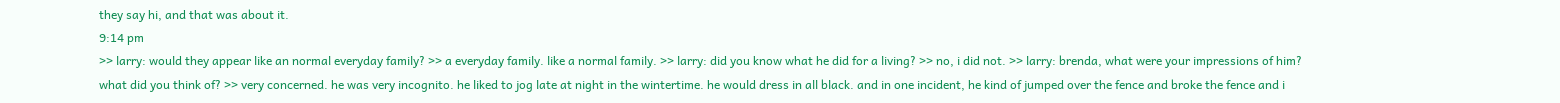they say hi, and that was about it.
9:14 pm
>> larry: would they appear like an normal everyday family? >> a everyday family. like a normal family. >> larry: did you know what he did for a living? >> no, i did not. >> larry: brenda, what were your impressions of him? what did you think of? >> very concerned. he was very incognito. he liked to jog late at night in the wintertime. he would dress in all black. and in one incident, he kind of jumped over the fence and broke the fence and i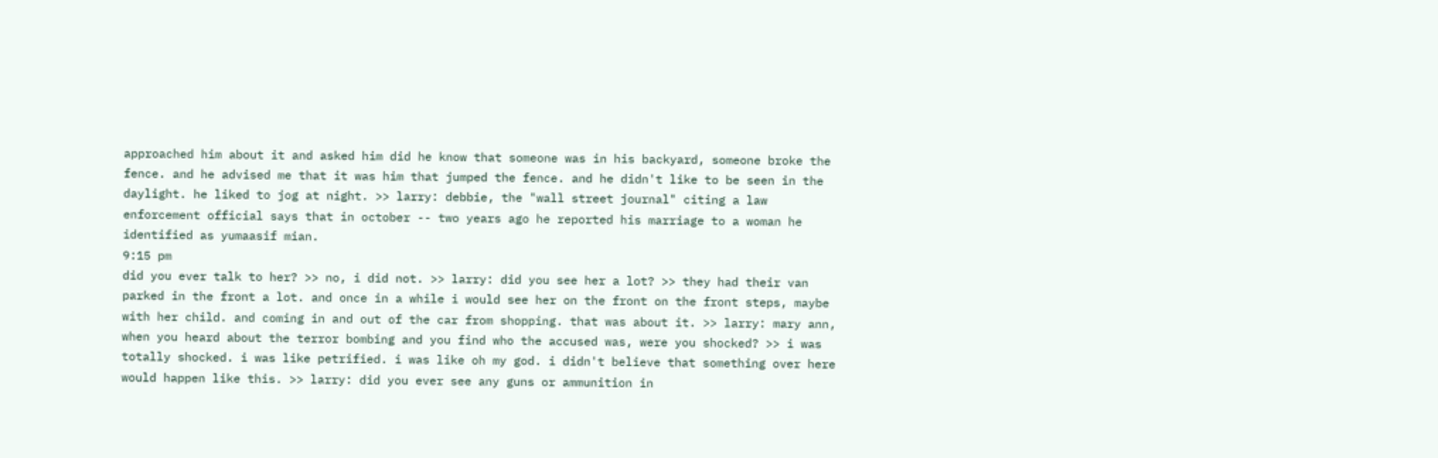approached him about it and asked him did he know that someone was in his backyard, someone broke the fence. and he advised me that it was him that jumped the fence. and he didn't like to be seen in the daylight. he liked to jog at night. >> larry: debbie, the "wall street journal" citing a law enforcement official says that in october -- two years ago he reported his marriage to a woman he identified as yumaasif mian.
9:15 pm
did you ever talk to her? >> no, i did not. >> larry: did you see her a lot? >> they had their van parked in the front a lot. and once in a while i would see her on the front on the front steps, maybe with her child. and coming in and out of the car from shopping. that was about it. >> larry: mary ann, when you heard about the terror bombing and you find who the accused was, were you shocked? >> i was totally shocked. i was like petrified. i was like oh my god. i didn't believe that something over here would happen like this. >> larry: did you ever see any guns or ammunition in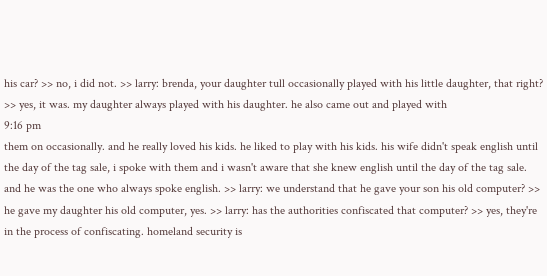his car? >> no, i did not. >> larry: brenda, your daughter tull occasionally played with his little daughter, that right? >> yes, it was. my daughter always played with his daughter. he also came out and played with
9:16 pm
them on occasionally. and he really loved his kids. he liked to play with his kids. his wife didn't speak english until the day of the tag sale, i spoke with them and i wasn't aware that she knew english until the day of the tag sale. and he was the one who always spoke english. >> larry: we understand that he gave your son his old computer? >> he gave my daughter his old computer, yes. >> larry: has the authorities confiscated that computer? >> yes, they're in the process of confiscating. homeland security is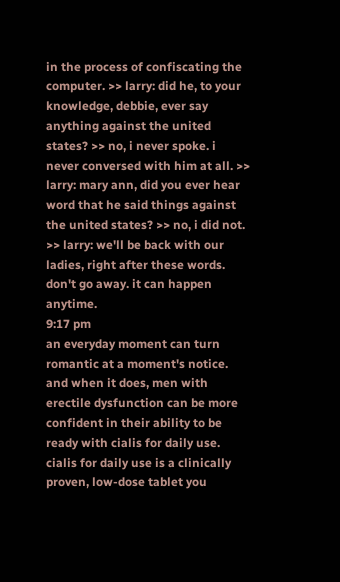in the process of confiscating the computer. >> larry: did he, to your knowledge, debbie, ever say anything against the united states? >> no, i never spoke. i never conversed with him at all. >> larry: mary ann, did you ever hear word that he said things against the united states? >> no, i did not. >> larry: we'll be back with our ladies, right after these words. don't go away. it can happen anytime.
9:17 pm
an everyday moment can turn romantic at a moment's notice. and when it does, men with erectile dysfunction can be more confident in their ability to be ready with cialis for daily use. cialis for daily use is a clinically proven, low-dose tablet you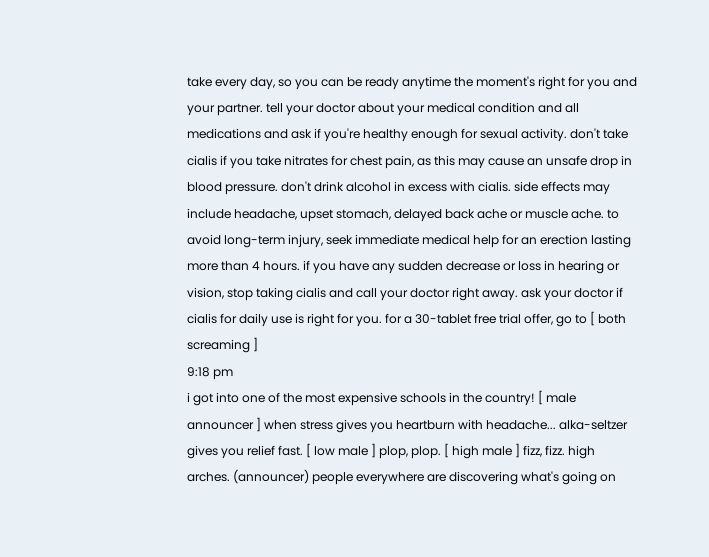take every day, so you can be ready anytime the moment's right for you and your partner. tell your doctor about your medical condition and all medications and ask if you're healthy enough for sexual activity. don't take cialis if you take nitrates for chest pain, as this may cause an unsafe drop in blood pressure. don't drink alcohol in excess with cialis. side effects may include headache, upset stomach, delayed back ache or muscle ache. to avoid long-term injury, seek immediate medical help for an erection lasting more than 4 hours. if you have any sudden decrease or loss in hearing or vision, stop taking cialis and call your doctor right away. ask your doctor if cialis for daily use is right for you. for a 30-tablet free trial offer, go to [ both screaming ]
9:18 pm
i got into one of the most expensive schools in the country! [ male announcer ] when stress gives you heartburn with headache... alka-seltzer gives you relief fast. [ low male ] plop, plop. [ high male ] fizz, fizz. high arches. (announcer) people everywhere are discovering what's going on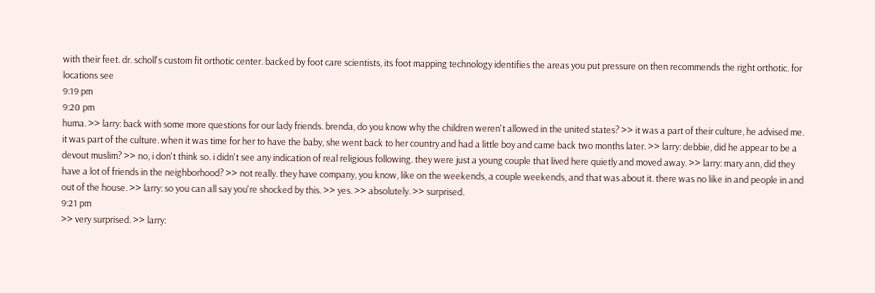with their feet. dr. scholl's custom fit orthotic center. backed by foot care scientists, its foot mapping technology identifies the areas you put pressure on then recommends the right orthotic. for locations see
9:19 pm
9:20 pm
huma. >> larry: back with some more questions for our lady friends. brenda, do you know why the children weren't allowed in the united states? >> it was a part of their culture, he advised me. it was part of the culture. when it was time for her to have the baby, she went back to her country and had a little boy and came back two months later. >> larry: debbie, did he appear to be a devout muslim? >> no, i don't think so. i didn't see any indication of real religious following. they were just a young couple that lived here quietly and moved away. >> larry: mary ann, did they have a lot of friends in the neighborhood? >> not really. they have company, you know, like on the weekends, a couple weekends, and that was about it. there was no like in and people in and out of the house. >> larry: so you can all say you're shocked by this. >> yes. >> absolutely. >> surprised.
9:21 pm
>> very surprised. >> larry: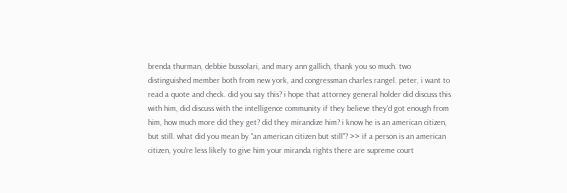brenda thurman, debbie bussolari, and mary ann gallich, thank you so much. two distinguished member both from new york, and congressman charles rangel. peter, i want to read a quote and check. did you say this? i hope that attorney general holder did discuss this with him, did discuss with the intelligence community if they believe they'd got enough from him, how much more did they get? did they mirandize him? i know he is an american citizen, but still. what did you mean by "an american citizen but still"? >> if a person is an american citizen, you're less likely to give him your miranda rights there are supreme court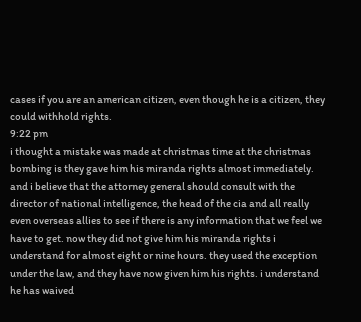cases if you are an american citizen, even though he is a citizen, they could withhold rights.
9:22 pm
i thought a mistake was made at christmas time at the christmas bombing is they gave him his miranda rights almost immediately. and i believe that the attorney general should consult with the director of national intelligence, the head of the cia and all really even overseas allies to see if there is any information that we feel we have to get. now they did not give him his miranda rights i understand for almost eight or nine hours. they used the exception under the law, and they have now given him his rights. i understand he has waived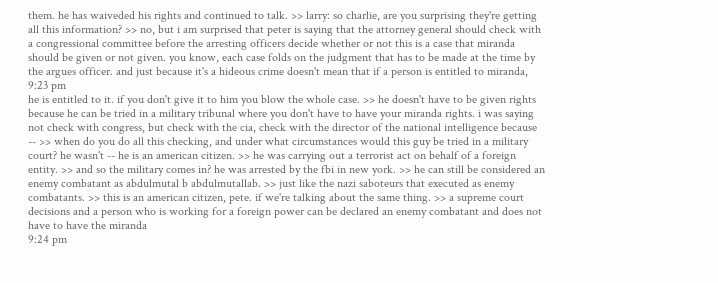them. he has waiveded his rights and continued to talk. >> larry: so charlie, are you surprising they're getting all this information? >> no, but i am surprised that peter is saying that the attorney general should check with a congressional committee before the arresting officers decide whether or not this is a case that miranda should be given or not given. you know, each case folds on the judgment that has to be made at the time by the argues officer. and just because it's a hideous crime doesn't mean that if a person is entitled to miranda,
9:23 pm
he is entitled to it. if you don't give it to him you blow the whole case. >> he doesn't have to be given rights because he can be tried in a military tribunal where you don't have to have your miranda rights. i was saying not check with congress, but check with the cia, check with the director of the national intelligence because -- >> when do you do all this checking, and under what circumstances would this guy be tried in a military court? he wasn't -- he is an american citizen. >> he was carrying out a terrorist act on behalf of a foreign entity. >> and so the military comes in? he was arrested by the fbi in new york. >> he can still be considered an enemy combatant as abdulmutal b abdulmutallab. >> just like the nazi saboteurs that executed as enemy combatants. >> this is an american citizen, pete. if we're talking about the same thing. >> a supreme court decisions and a person who is working for a foreign power can be declared an enemy combatant and does not have to have the miranda
9:24 pm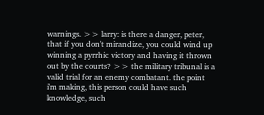warnings. >> larry: is there a danger, peter, that if you don't mirandize, you could wind up winning a pyrrhic victory and having it thrown out by the courts? >> the military tribunal is a valid trial for an enemy combatant. the point i'm making, this person could have such knowledge, such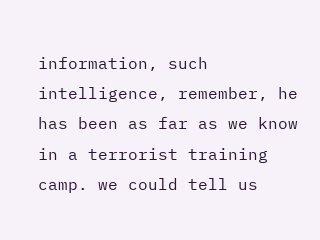information, such intelligence, remember, he has been as far as we know in a terrorist training camp. we could tell us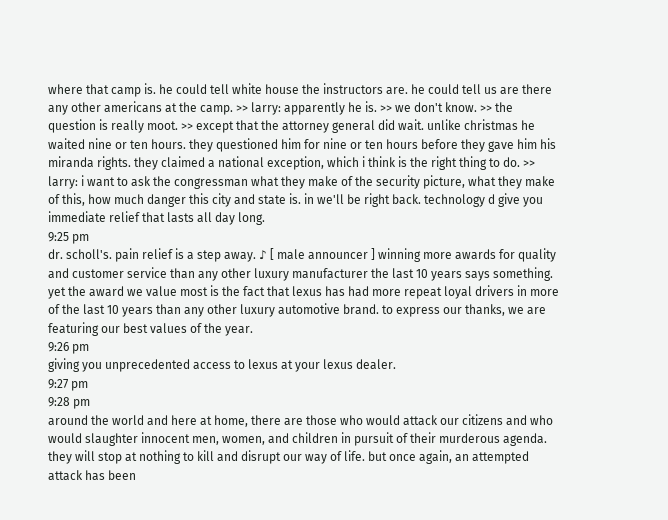where that camp is. he could tell white house the instructors are. he could tell us are there any other americans at the camp. >> larry: apparently he is. >> we don't know. >> the question is really moot. >> except that the attorney general did wait. unlike christmas he waited nine or ten hours. they questioned him for nine or ten hours before they gave him his miranda rights. they claimed a national exception, which i think is the right thing to do. >> larry: i want to ask the congressman what they make of the security picture, what they make of this, how much danger this city and state is. in we'll be right back. technology d give you immediate relief that lasts all day long.
9:25 pm
dr. scholl's. pain relief is a step away. ♪ [ male announcer ] winning more awards for quality and customer service than any other luxury manufacturer the last 10 years says something. yet the award we value most is the fact that lexus has had more repeat loyal drivers in more of the last 10 years than any other luxury automotive brand. to express our thanks, we are featuring our best values of the year.
9:26 pm
giving you unprecedented access to lexus at your lexus dealer.
9:27 pm
9:28 pm
around the world and here at home, there are those who would attack our citizens and who would slaughter innocent men, women, and children in pursuit of their murderous agenda. they will stop at nothing to kill and disrupt our way of life. but once again, an attempted attack has been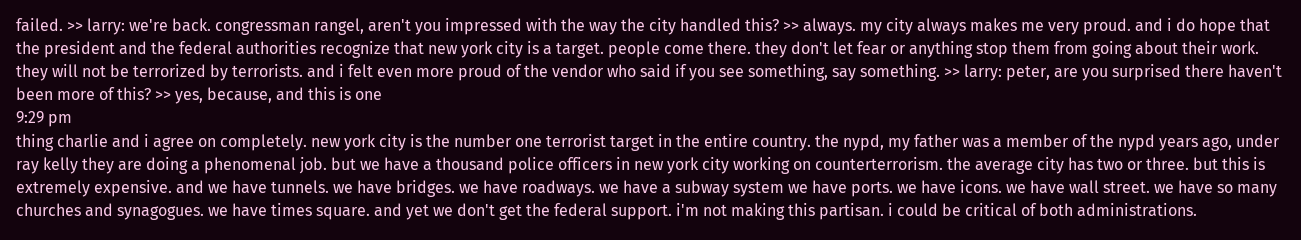failed. >> larry: we're back. congressman rangel, aren't you impressed with the way the city handled this? >> always. my city always makes me very proud. and i do hope that the president and the federal authorities recognize that new york city is a target. people come there. they don't let fear or anything stop them from going about their work. they will not be terrorized by terrorists. and i felt even more proud of the vendor who said if you see something, say something. >> larry: peter, are you surprised there haven't been more of this? >> yes, because, and this is one
9:29 pm
thing charlie and i agree on completely. new york city is the number one terrorist target in the entire country. the nypd, my father was a member of the nypd years ago, under ray kelly they are doing a phenomenal job. but we have a thousand police officers in new york city working on counterterrorism. the average city has two or three. but this is extremely expensive. and we have tunnels. we have bridges. we have roadways. we have a subway system we have ports. we have icons. we have wall street. we have so many churches and synagogues. we have times square. and yet we don't get the federal support. i'm not making this partisan. i could be critical of both administrations.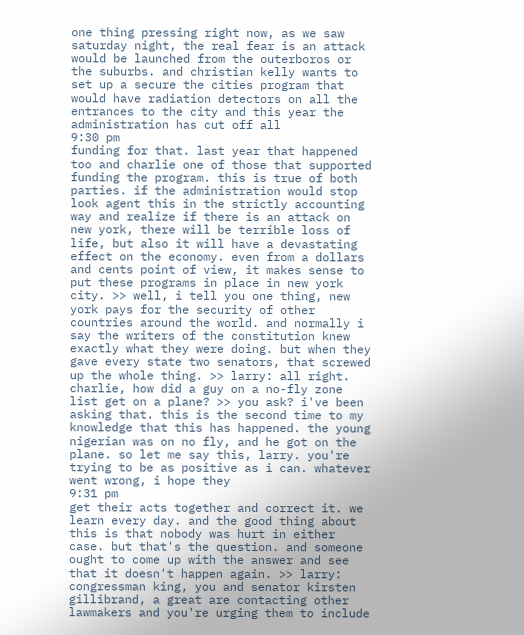one thing pressing right now, as we saw saturday night, the real fear is an attack would be launched from the outerboros or the suburbs. and christian kelly wants to set up a secure the cities program that would have radiation detectors on all the entrances to the city and this year the administration has cut off all
9:30 pm
funding for that. last year that happened too and charlie one of those that supported funding the program. this is true of both parties. if the administration would stop look agent this in the strictly accounting way and realize if there is an attack on new york, there will be terrible loss of life, but also it will have a devastating effect on the economy. even from a dollars and cents point of view, it makes sense to put these programs in place in new york city. >> well, i tell you one thing, new york pays for the security of other countries around the world. and normally i say the writers of the constitution knew exactly what they were doing. but when they gave every state two senators, that screwed up the whole thing. >> larry: all right. charlie, how did a guy on a no-fly zone list get on a plane? >> you ask? i've been asking that. this is the second time to my knowledge that this has happened. the young nigerian was on no fly, and he got on the plane. so let me say this, larry. you're trying to be as positive as i can. whatever went wrong, i hope they
9:31 pm
get their acts together and correct it. we learn every day. and the good thing about this is that nobody was hurt in either case. but that's the question. and someone ought to come up with the answer and see that it doesn't happen again. >> larry: congressman king, you and senator kirsten gillibrand, a great are contacting other lawmakers and you're urging them to include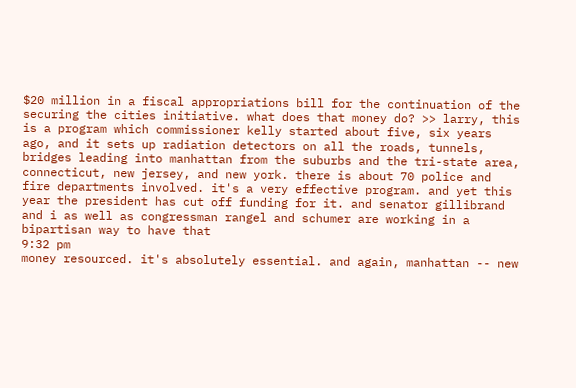$20 million in a fiscal appropriations bill for the continuation of the securing the cities initiative. what does that money do? >> larry, this is a program which commissioner kelly started about five, six years ago, and it sets up radiation detectors on all the roads, tunnels, bridges leading into manhattan from the suburbs and the tri-state area, connecticut, new jersey, and new york. there is about 70 police and fire departments involved. it's a very effective program. and yet this year the president has cut off funding for it. and senator gillibrand and i as well as congressman rangel and schumer are working in a bipartisan way to have that
9:32 pm
money resourced. it's absolutely essential. and again, manhattan -- new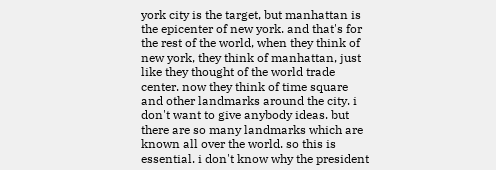york city is the target, but manhattan is the epicenter of new york. and that's for the rest of the world, when they think of new york, they think of manhattan, just like they thought of the world trade center. now they think of time square and other landmarks around the city. i don't want to give anybody ideas. but there are so many landmarks which are known all over the world. so this is essential. i don't know why the president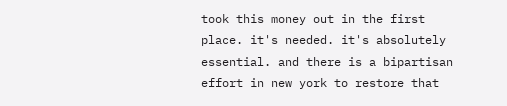took this money out in the first place. it's needed. it's absolutely essential. and there is a bipartisan effort in new york to restore that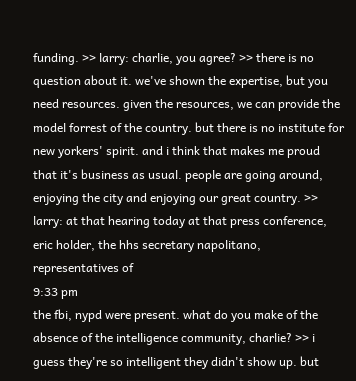funding. >> larry: charlie, you agree? >> there is no question about it. we've shown the expertise, but you need resources. given the resources, we can provide the model forrest of the country. but there is no institute for new yorkers' spirit. and i think that makes me proud that it's business as usual. people are going around, enjoying the city and enjoying our great country. >> larry: at that hearing today at that press conference, eric holder, the hhs secretary napolitano, representatives of
9:33 pm
the fbi, nypd were present. what do you make of the absence of the intelligence community, charlie? >> i guess they're so intelligent they didn't show up. but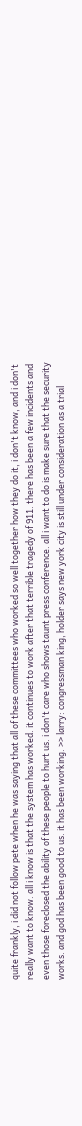quite frankly, i did not follow pete when he was saying that all of these committees who worked so well together how they do it, i don't know, and i don't really want to know. all i know is that the system has worked. it continues to work after that terrible tragedy of 911. there has been a few incidents and even those foreclosed the ability of these people to hurt us. i don't care who shows taunt press conference. all i want to do is make sure that the security works. and god has been good to us. it has been working. >> larry: congressman king, holder says new york city is still under consideration as a trial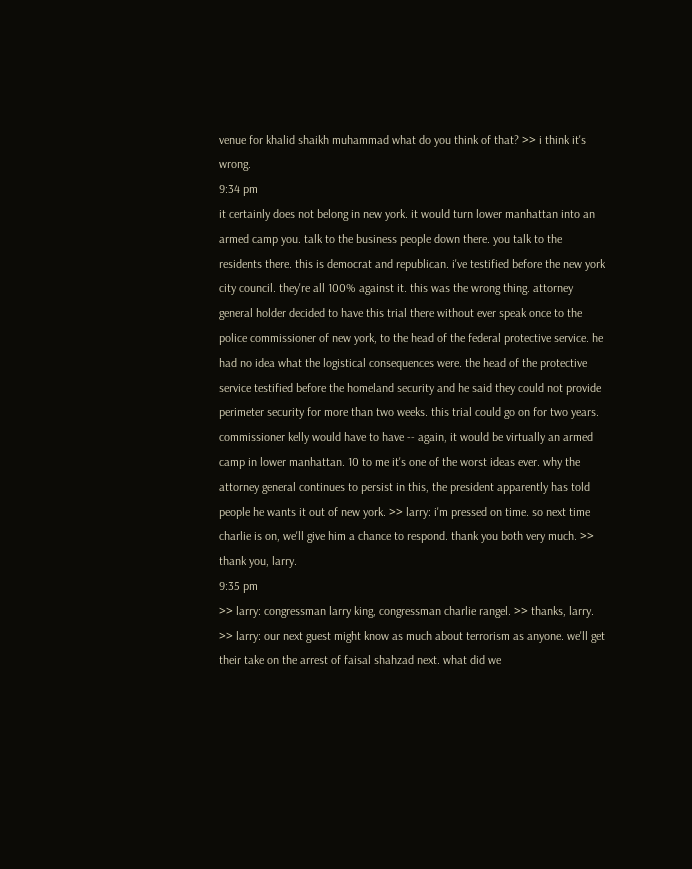venue for khalid shaikh muhammad what do you think of that? >> i think it's wrong.
9:34 pm
it certainly does not belong in new york. it would turn lower manhattan into an armed camp you. talk to the business people down there. you talk to the residents there. this is democrat and republican. i've testified before the new york city council. they're all 100% against it. this was the wrong thing. attorney general holder decided to have this trial there without ever speak once to the police commissioner of new york, to the head of the federal protective service. he had no idea what the logistical consequences were. the head of the protective service testified before the homeland security and he said they could not provide perimeter security for more than two weeks. this trial could go on for two years. commissioner kelly would have to have -- again, it would be virtually an armed camp in lower manhattan. 10 to me it's one of the worst ideas ever. why the attorney general continues to persist in this, the president apparently has told people he wants it out of new york. >> larry: i'm pressed on time. so next time charlie is on, we'll give him a chance to respond. thank you both very much. >> thank you, larry.
9:35 pm
>> larry: congressman larry king, congressman charlie rangel. >> thanks, larry. >> larry: our next guest might know as much about terrorism as anyone. we'll get their take on the arrest of faisal shahzad next. what did we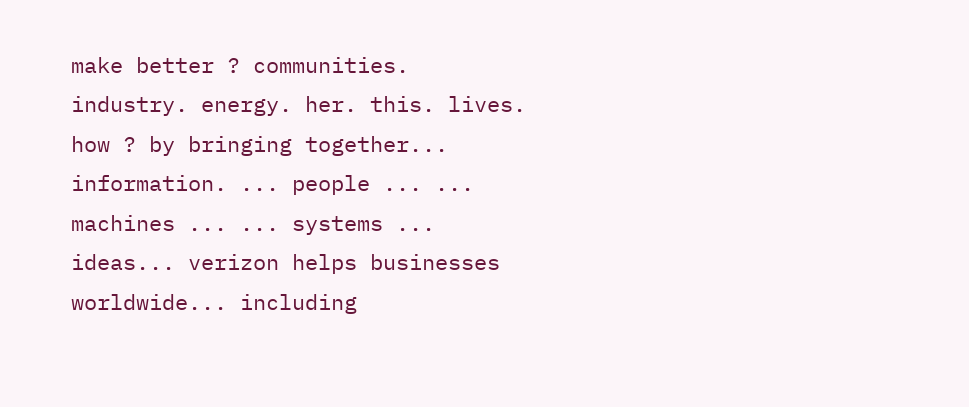make better ? communities. industry. energy. her. this. lives. how ? by bringing together... information. ... people ... ... machines ... ... systems ... ideas... verizon helps businesses worldwide... including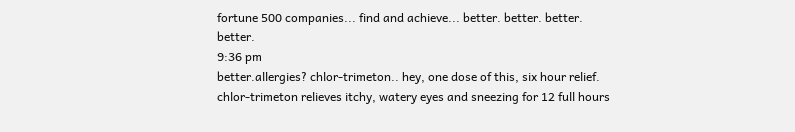fortune 500 companies... find and achieve... better. better. better. better.
9:36 pm
better.allergies? chlor-trimeton.. hey, one dose of this, six hour relief. chlor-trimeton relieves itchy, watery eyes and sneezing for 12 full hours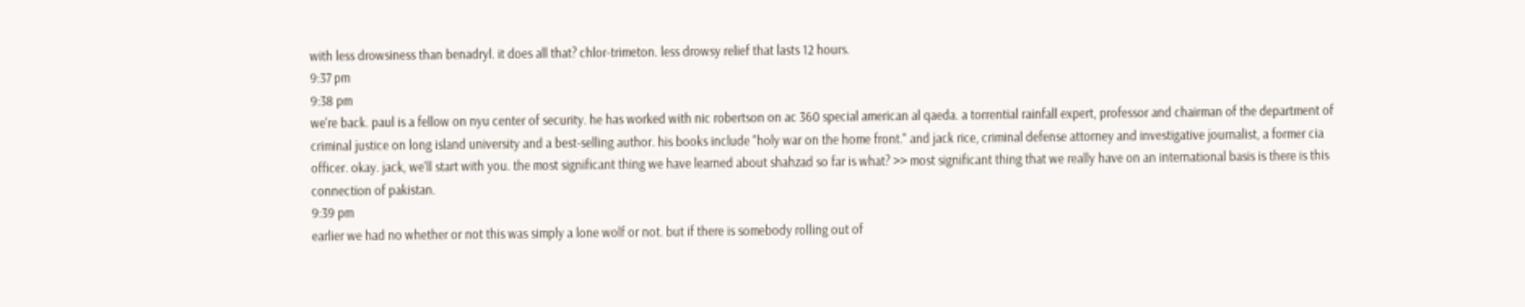with less drowsiness than benadryl. it does all that? chlor-trimeton. less drowsy relief that lasts 12 hours.
9:37 pm
9:38 pm
we're back. paul is a fellow on nyu center of security. he has worked with nic robertson on ac 360 special american al qaeda. a torrential rainfall expert, professor and chairman of the department of criminal justice on long island university and a best-selling author. his books include "holy war on the home front." and jack rice, criminal defense attorney and investigative journalist, a former cia officer. okay. jack, we'll start with you. the most significant thing we have learned about shahzad so far is what? >> most significant thing that we really have on an international basis is there is this connection of pakistan.
9:39 pm
earlier we had no whether or not this was simply a lone wolf or not. but if there is somebody rolling out of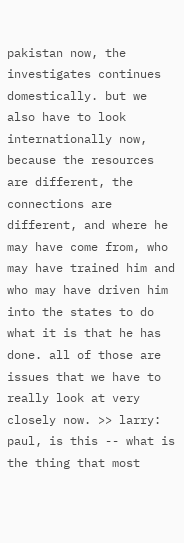pakistan now, the investigates continues domestically. but we also have to look internationally now, because the resources are different, the connections are different, and where he may have come from, who may have trained him and who may have driven him into the states to do what it is that he has done. all of those are issues that we have to really look at very closely now. >> larry: paul, is this -- what is the thing that most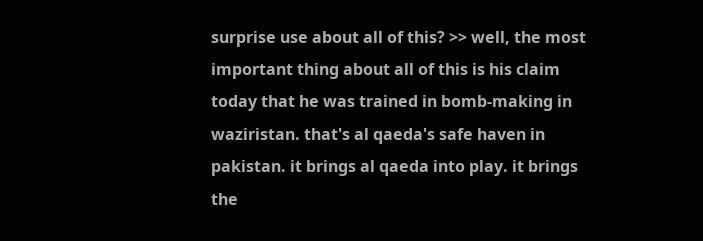surprise use about all of this? >> well, the most important thing about all of this is his claim today that he was trained in bomb-making in waziristan. that's al qaeda's safe haven in pakistan. it brings al qaeda into play. it brings the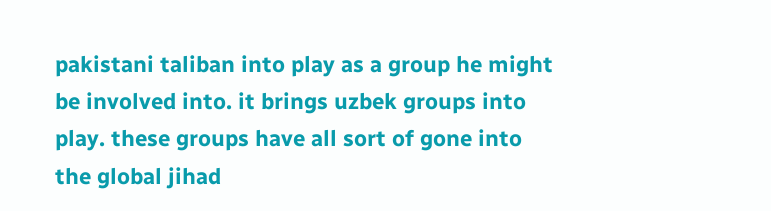pakistani taliban into play as a group he might be involved into. it brings uzbek groups into play. these groups have all sort of gone into the global jihad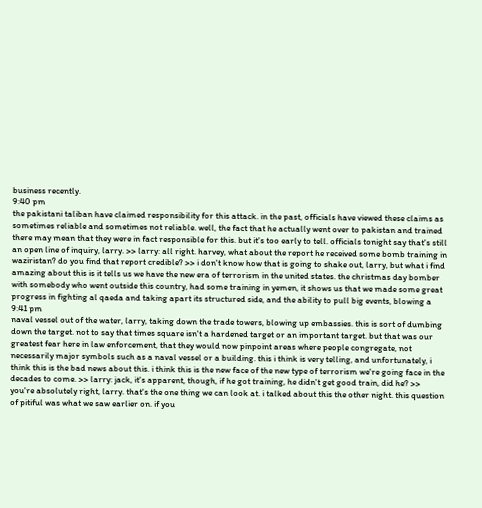business recently.
9:40 pm
the pakistani taliban have claimed responsibility for this attack. in the past, officials have viewed these claims as sometimes reliable and sometimes not reliable. well, the fact that he actually went over to pakistan and trained there may mean that they were in fact responsible for this. but it's too early to tell. officials tonight say that's still an open line of inquiry, larry. >> larry: all right. harvey, what about the report he received some bomb training in waziristan? do you find that report credible? >> i don't know how that is going to shake out, larry, but what i find amazing about this is it tells us we have the new era of terrorism in the united states. the christmas day bomber with somebody who went outside this country, had some training in yemen, it shows us that we made some great progress in fighting al qaeda and taking apart its structured side, and the ability to pull big events, blowing a
9:41 pm
naval vessel out of the water, larry, taking down the trade towers, blowing up embassies. this is sort of dumbing down the target. not to say that times square isn't a hardened target or an important target. but that was our greatest fear here in law enforcement, that they would now pinpoint areas where people congregate, not necessarily major symbols such as a naval vessel or a building. this i think is very telling, and unfortunately, i think this is the bad news about this. i think this is the new face of the new type of terrorism we're going face in the decades to come. >> larry: jack, it's apparent, though, if he got training, he didn't get good train, did he? >> you're absolutely right, larry. that's the one thing we can look at. i talked about this the other night. this question of pitiful was what we saw earlier on. if you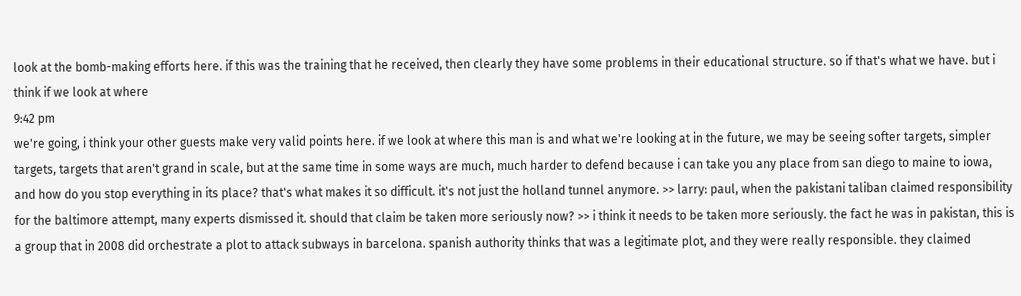look at the bomb-making efforts here. if this was the training that he received, then clearly they have some problems in their educational structure. so if that's what we have. but i think if we look at where
9:42 pm
we're going, i think your other guests make very valid points here. if we look at where this man is and what we're looking at in the future, we may be seeing softer targets, simpler targets, targets that aren't grand in scale, but at the same time in some ways are much, much harder to defend because i can take you any place from san diego to maine to iowa, and how do you stop everything in its place? that's what makes it so difficult. it's not just the holland tunnel anymore. >> larry: paul, when the pakistani taliban claimed responsibility for the baltimore attempt, many experts dismissed it. should that claim be taken more seriously now? >> i think it needs to be taken more seriously. the fact he was in pakistan, this is a group that in 2008 did orchestrate a plot to attack subways in barcelona. spanish authority thinks that was a legitimate plot, and they were really responsible. they claimed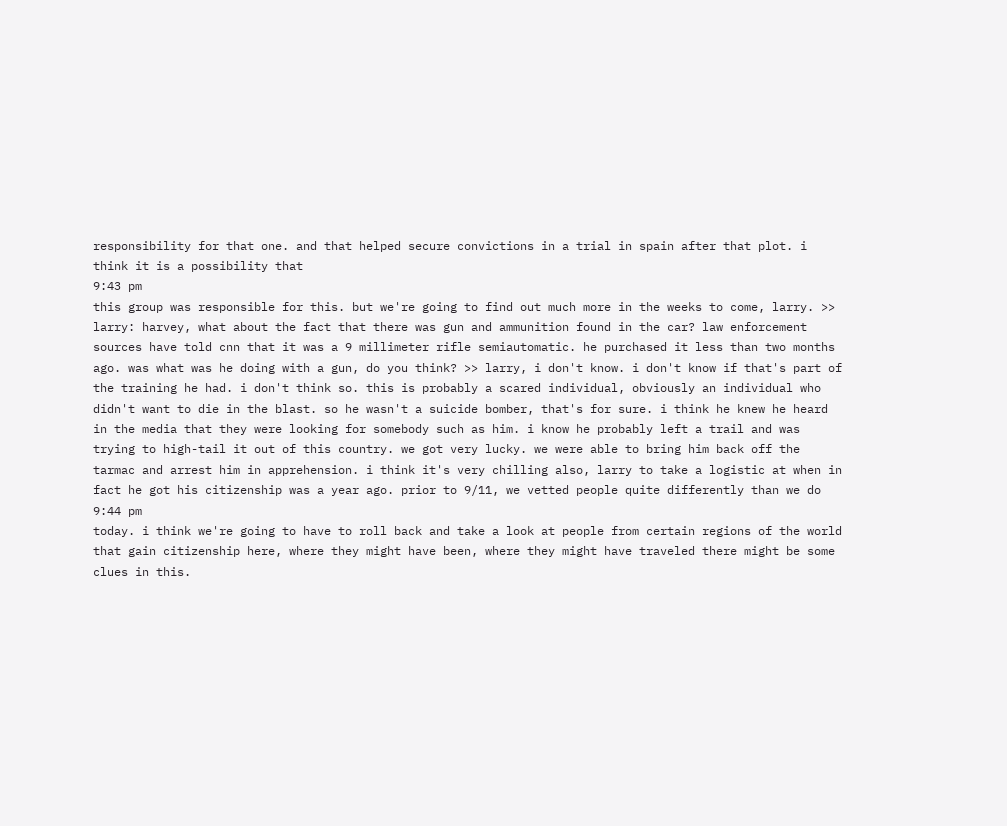responsibility for that one. and that helped secure convictions in a trial in spain after that plot. i think it is a possibility that
9:43 pm
this group was responsible for this. but we're going to find out much more in the weeks to come, larry. >> larry: harvey, what about the fact that there was gun and ammunition found in the car? law enforcement sources have told cnn that it was a 9 millimeter rifle semiautomatic. he purchased it less than two months ago. was what was he doing with a gun, do you think? >> larry, i don't know. i don't know if that's part of the training he had. i don't think so. this is probably a scared individual, obviously an individual who didn't want to die in the blast. so he wasn't a suicide bomber, that's for sure. i think he knew he heard in the media that they were looking for somebody such as him. i know he probably left a trail and was trying to high-tail it out of this country. we got very lucky. we were able to bring him back off the tarmac and arrest him in apprehension. i think it's very chilling also, larry to take a logistic at when in fact he got his citizenship was a year ago. prior to 9/11, we vetted people quite differently than we do
9:44 pm
today. i think we're going to have to roll back and take a look at people from certain regions of the world that gain citizenship here, where they might have been, where they might have traveled there might be some clues in this.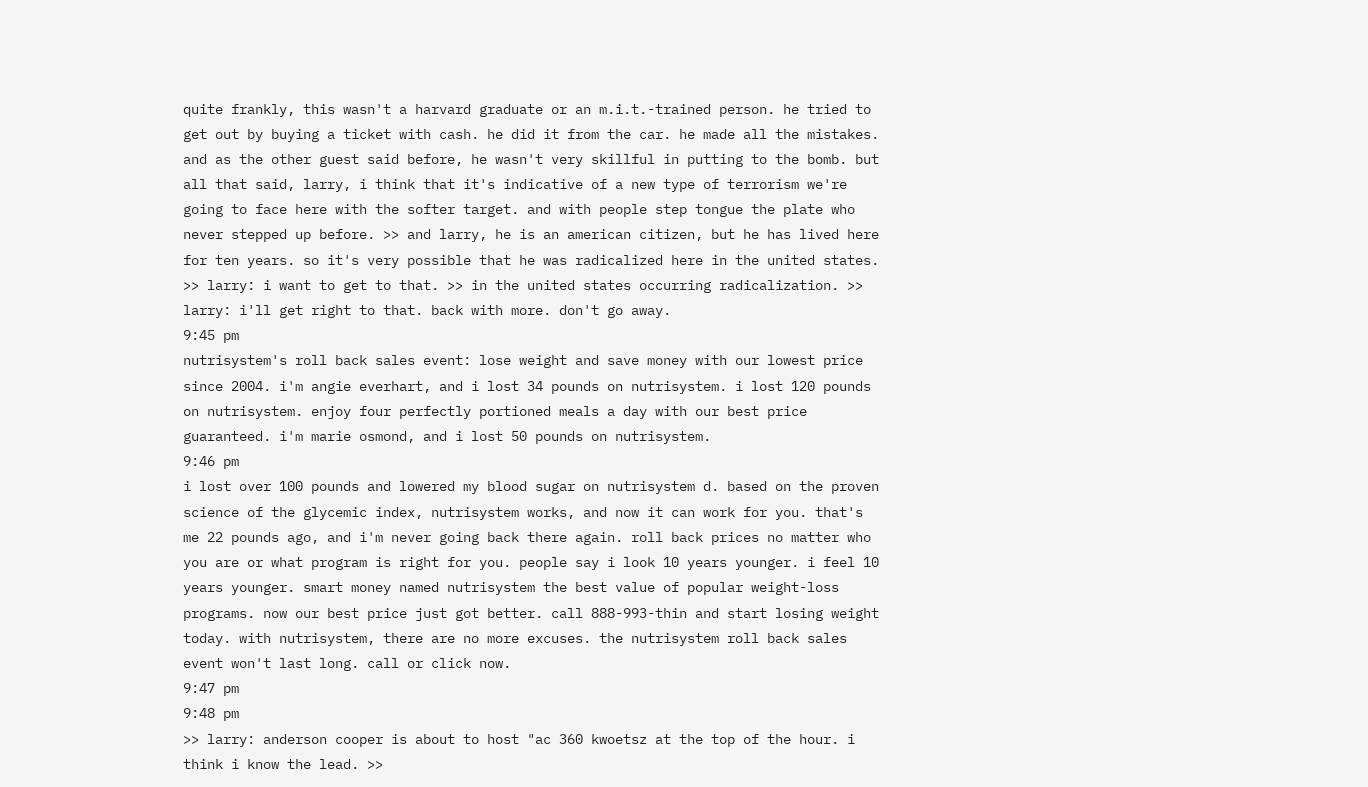quite frankly, this wasn't a harvard graduate or an m.i.t.-trained person. he tried to get out by buying a ticket with cash. he did it from the car. he made all the mistakes. and as the other guest said before, he wasn't very skillful in putting to the bomb. but all that said, larry, i think that it's indicative of a new type of terrorism we're going to face here with the softer target. and with people step tongue the plate who never stepped up before. >> and larry, he is an american citizen, but he has lived here for ten years. so it's very possible that he was radicalized here in the united states. >> larry: i want to get to that. >> in the united states occurring radicalization. >> larry: i'll get right to that. back with more. don't go away.
9:45 pm
nutrisystem's roll back sales event: lose weight and save money with our lowest price since 2004. i'm angie everhart, and i lost 34 pounds on nutrisystem. i lost 120 pounds on nutrisystem. enjoy four perfectly portioned meals a day with our best price guaranteed. i'm marie osmond, and i lost 50 pounds on nutrisystem.
9:46 pm
i lost over 100 pounds and lowered my blood sugar on nutrisystem d. based on the proven science of the glycemic index, nutrisystem works, and now it can work for you. that's me 22 pounds ago, and i'm never going back there again. roll back prices no matter who you are or what program is right for you. people say i look 10 years younger. i feel 10 years younger. smart money named nutrisystem the best value of popular weight-loss programs. now our best price just got better. call 888-993-thin and start losing weight today. with nutrisystem, there are no more excuses. the nutrisystem roll back sales event won't last long. call or click now.
9:47 pm
9:48 pm
>> larry: anderson cooper is about to host "ac 360 kwoetsz at the top of the hour. i think i know the lead. >>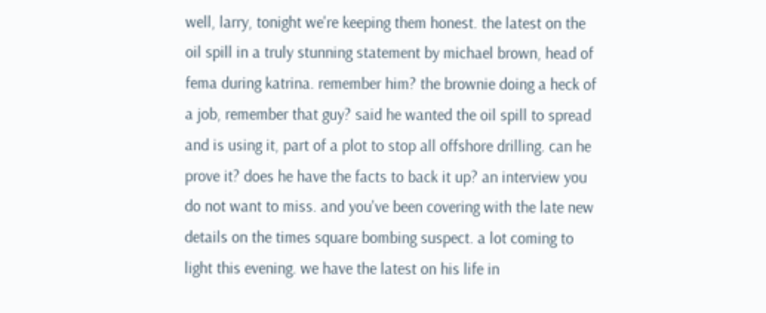well, larry, tonight we're keeping them honest. the latest on the oil spill in a truly stunning statement by michael brown, head of fema during katrina. remember him? the brownie doing a heck of a job, remember that guy? said he wanted the oil spill to spread and is using it, part of a plot to stop all offshore drilling. can he prove it? does he have the facts to back it up? an interview you do not want to miss. and you've been covering with the late new details on the times square bombing suspect. a lot coming to light this evening. we have the latest on his life in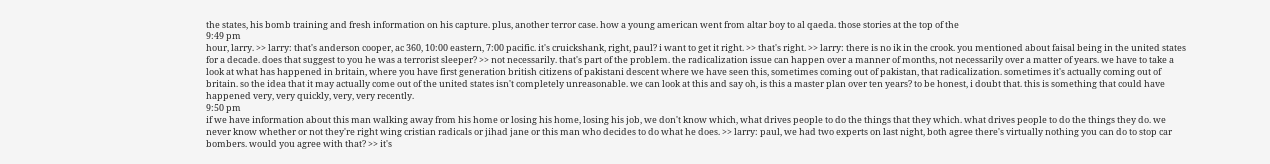the states, his bomb training and fresh information on his capture. plus, another terror case. how a young american went from altar boy to al qaeda. those stories at the top of the
9:49 pm
hour, larry. >> larry: that's anderson cooper, ac 360, 10:00 eastern, 7:00 pacific. it's cruickshank, right, paul? i want to get it right. >> that's right. >> larry: there is no ik in the crook. you mentioned about faisal being in the united states for a decade. does that suggest to you he was a terrorist sleeper? >> not necessarily. that's part of the problem. the radicalization issue can happen over a manner of months, not necessarily over a matter of years. we have to take a look at what has happened in britain, where you have first generation british citizens of pakistani descent where we have seen this, sometimes coming out of pakistan, that radicalization. sometimes it's actually coming out of britain. so the idea that it may actually come out of the united states isn't completely unreasonable. we can look at this and say oh, is this a master plan over ten years? to be honest, i doubt that. this is something that could have happened very, very quickly, very, very recently.
9:50 pm
if we have information about this man walking away from his home or losing his home, losing his job, we don't know which, what drives people to do the things that they which. what drives people to do the things they do. we never know whether or not they're right wing cristian radicals or jihad jane or this man who decides to do what he does. >> larry: paul, we had two experts on last night, both agree there's virtually nothing you can do to stop car bombers. would you agree with that? >> it's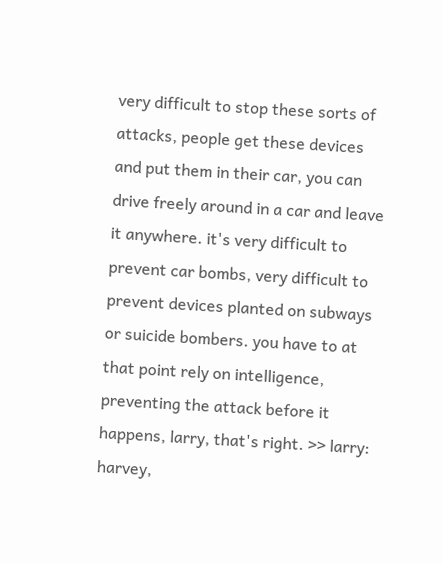very difficult to stop these sorts of attacks, people get these devices and put them in their car, you can drive freely around in a car and leave it anywhere. it's very difficult to prevent car bombs, very difficult to prevent devices planted on subways or suicide bombers. you have to at that point rely on intelligence, preventing the attack before it happens, larry, that's right. >> larry: harvey,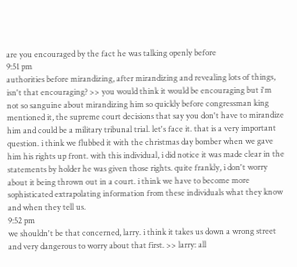are you encouraged by the fact he was talking openly before
9:51 pm
authorities before mirandizing, after mirandizing and revealing lots of things, isn't that encouraging? >> you would think it would be encouraging but i'm not so sanguine about mirandizing him so quickly before congressman king mentioned it, the supreme court decisions that say you don't have to mirandize him and could be a military tribunal trial. let's face it. that is a very important question. i think we flubbed it with the christmas day bomber when we gave him his rights up front. with this individual, i did notice it was made clear in the statements by holder he was given those rights. quite frankly, i don't worry about it being thrown out in a court. i think we have to become more sophisticated extrapolating information from these individuals what they know and when they tell us.
9:52 pm
we shouldn't be that concerned, larry. i think it takes us down a wrong street and very dangerous to worry about that first. >> larry: all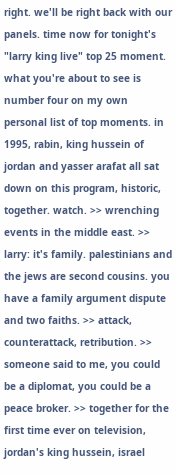right. we'll be right back with our panels. time now for tonight's "larry king live" top 25 moment. what you're about to see is number four on my own personal list of top moments. in 1995, rabin, king hussein of jordan and yasser arafat all sat down on this program, historic, together. watch. >> wrenching events in the middle east. >> larry: it's family. palestinians and the jews are second cousins. you have a family argument dispute and two faiths. >> attack, counterattack, retribution. >> someone said to me, you could be a diplomat, you could be a peace broker. >> together for the first time ever on television, jordan's king hussein, israel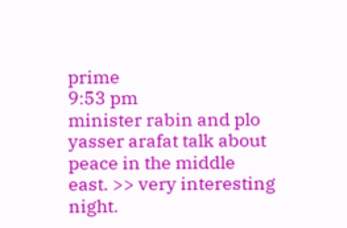prime
9:53 pm
minister rabin and plo yasser arafat talk about peace in the middle east. >> very interesting night.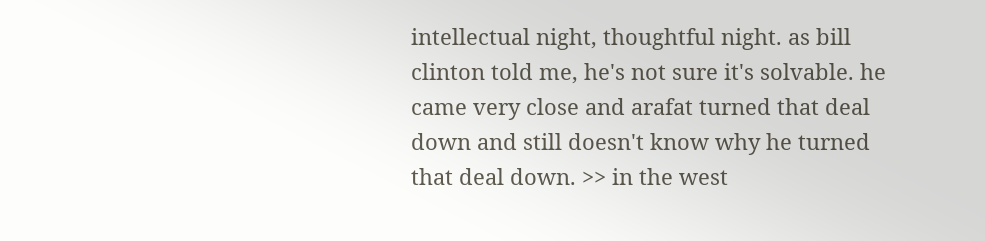intellectual night, thoughtful night. as bill clinton told me, he's not sure it's solvable. he came very close and arafat turned that deal down and still doesn't know why he turned that deal down. >> in the west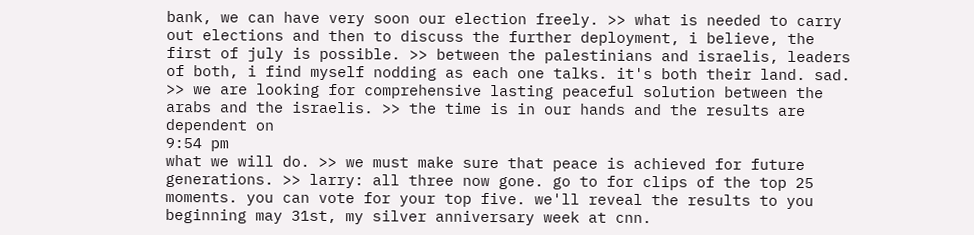bank, we can have very soon our election freely. >> what is needed to carry out elections and then to discuss the further deployment, i believe, the first of july is possible. >> between the palestinians and israelis, leaders of both, i find myself nodding as each one talks. it's both their land. sad. >> we are looking for comprehensive lasting peaceful solution between the arabs and the israelis. >> the time is in our hands and the results are dependent on
9:54 pm
what we will do. >> we must make sure that peace is achieved for future generations. >> larry: all three now gone. go to for clips of the top 25 moments. you can vote for your top five. we'll reveal the results to you beginning may 31st, my silver anniversary week at cnn.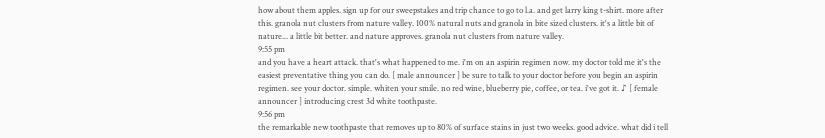how about them apples. sign up for our sweepstakes and trip chance to go to l.a. and get larry king t-shirt. more after this. granola nut clusters from nature valley. 100% natural nuts and granola in bite sized clusters. it's a little bit of nature... a little bit better. and nature approves. granola nut clusters from nature valley.
9:55 pm
and you have a heart attack. that's what happened to me. i'm on an aspirin regimen now. my doctor told me it's the easiest preventative thing you can do. [ male announcer ] be sure to talk to your doctor before you begin an aspirin regimen. see your doctor. simple. whiten your smile. no red wine, blueberry pie, coffee, or tea. i've got it. ♪ [ female announcer ] introducing crest 3d white toothpaste.
9:56 pm
the remarkable new toothpaste that removes up to 80% of surface stains in just two weeks. good advice. what did i tell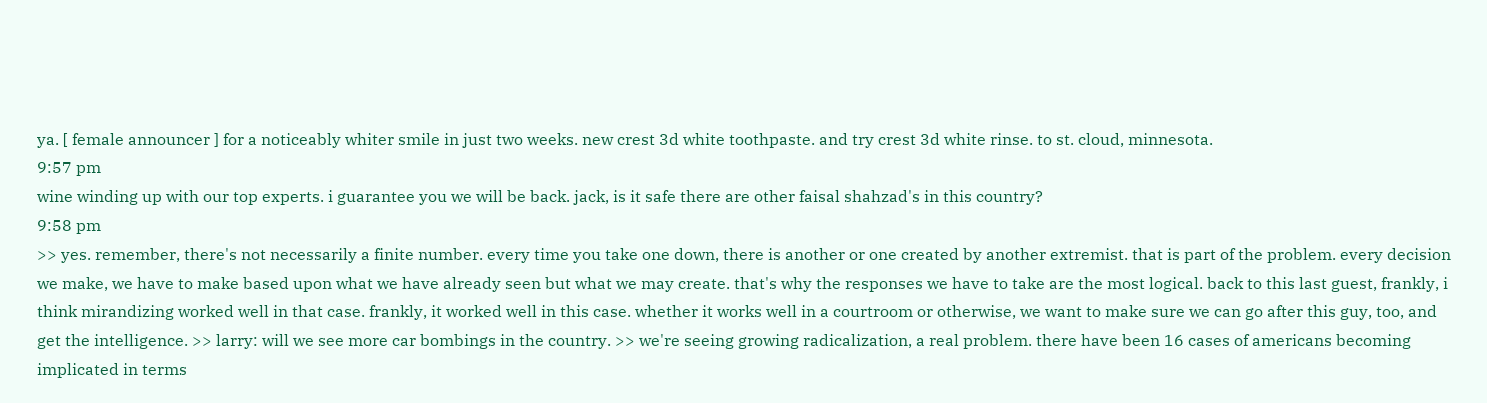ya. [ female announcer ] for a noticeably whiter smile in just two weeks. new crest 3d white toothpaste. and try crest 3d white rinse. to st. cloud, minnesota.
9:57 pm
wine winding up with our top experts. i guarantee you we will be back. jack, is it safe there are other faisal shahzad's in this country?
9:58 pm
>> yes. remember, there's not necessarily a finite number. every time you take one down, there is another or one created by another extremist. that is part of the problem. every decision we make, we have to make based upon what we have already seen but what we may create. that's why the responses we have to take are the most logical. back to this last guest, frankly, i think mirandizing worked well in that case. frankly, it worked well in this case. whether it works well in a courtroom or otherwise, we want to make sure we can go after this guy, too, and get the intelligence. >> larry: will we see more car bombings in the country. >> we're seeing growing radicalization, a real problem. there have been 16 cases of americans becoming implicated in terms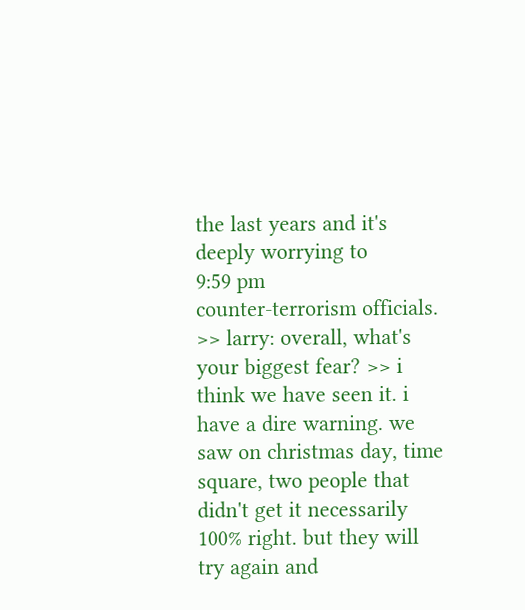the last years and it's deeply worrying to
9:59 pm
counter-terrorism officials. >> larry: overall, what's your biggest fear? >> i think we have seen it. i have a dire warning. we saw on christmas day, time square, two people that didn't get it necessarily 100% right. but they will try again and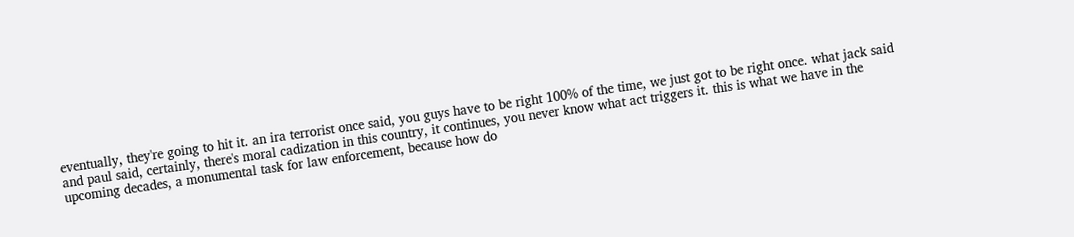eventually, they're going to hit it. an ira terrorist once said, you guys have to be right 100% of the time, we just got to be right once. what jack said and paul said, certainly, there's moral cadization in this country, it continues, you never know what act triggers it. this is what we have in the upcoming decades, a monumental task for law enforcement, because how do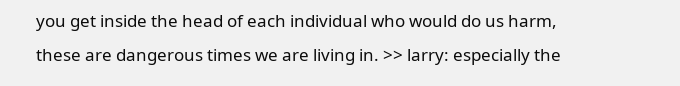you get inside the head of each individual who would do us harm, these are dangerous times we are living in. >> larry: especially the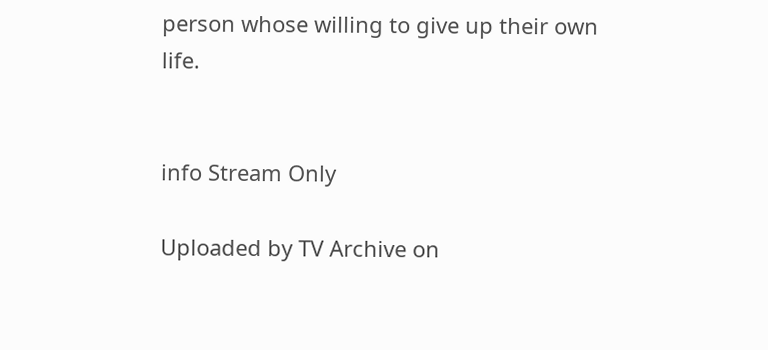person whose willing to give up their own life.


info Stream Only

Uploaded by TV Archive on